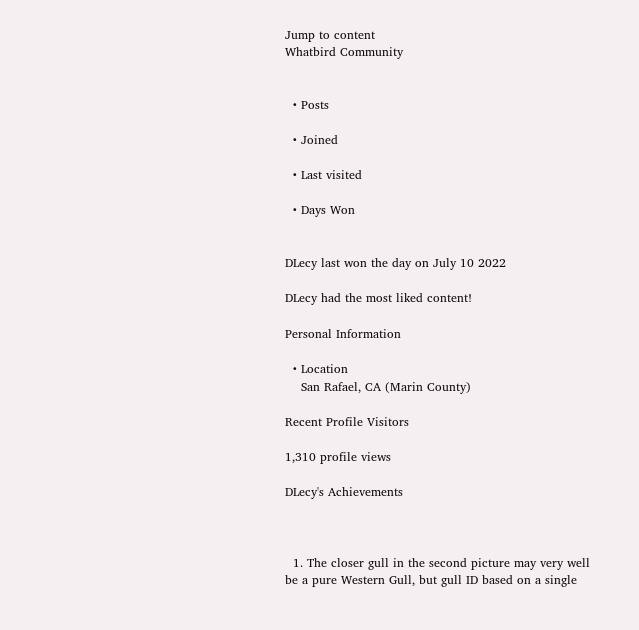Jump to content
Whatbird Community


  • Posts

  • Joined

  • Last visited

  • Days Won


DLecy last won the day on July 10 2022

DLecy had the most liked content!

Personal Information

  • Location
    San Rafael, CA (Marin County)

Recent Profile Visitors

1,310 profile views

DLecy's Achievements



  1. The closer gull in the second picture may very well be a pure Western Gull, but gull ID based on a single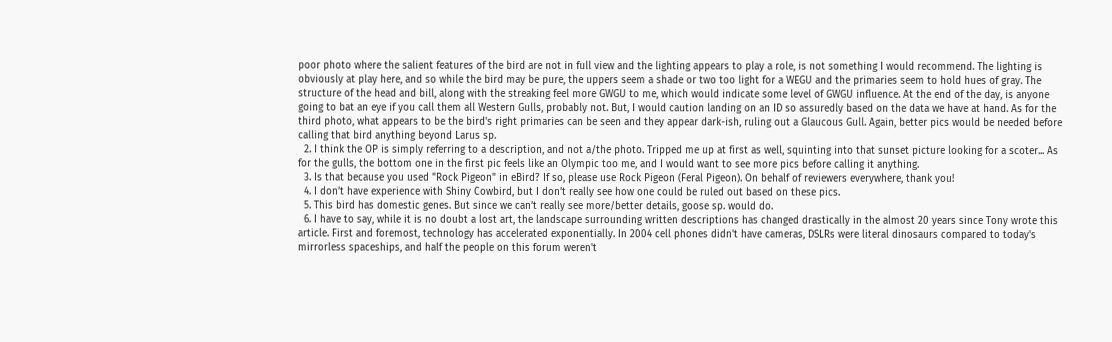poor photo where the salient features of the bird are not in full view and the lighting appears to play a role, is not something I would recommend. The lighting is obviously at play here, and so while the bird may be pure, the uppers seem a shade or two too light for a WEGU and the primaries seem to hold hues of gray. The structure of the head and bill, along with the streaking feel more GWGU to me, which would indicate some level of GWGU influence. At the end of the day, is anyone going to bat an eye if you call them all Western Gulls, probably not. But, I would caution landing on an ID so assuredly based on the data we have at hand. As for the third photo, what appears to be the bird's right primaries can be seen and they appear dark-ish, ruling out a Glaucous Gull. Again, better pics would be needed before calling that bird anything beyond Larus sp.
  2. I think the OP is simply referring to a description, and not a/the photo. Tripped me up at first as well, squinting into that sunset picture looking for a scoter... As for the gulls, the bottom one in the first pic feels like an Olympic too me, and I would want to see more pics before calling it anything.
  3. Is that because you used "Rock Pigeon" in eBird? If so, please use Rock Pigeon (Feral Pigeon). On behalf of reviewers everywhere, thank you!
  4. I don’t have experience with Shiny Cowbird, but I don’t really see how one could be ruled out based on these pics.
  5. This bird has domestic genes. But since we can’t really see more/better details, goose sp. would do.
  6. I have to say, while it is no doubt a lost art, the landscape surrounding written descriptions has changed drastically in the almost 20 years since Tony wrote this article. First and foremost, technology has accelerated exponentially. In 2004 cell phones didn't have cameras, DSLRs were literal dinosaurs compared to today's mirrorless spaceships, and half the people on this forum weren't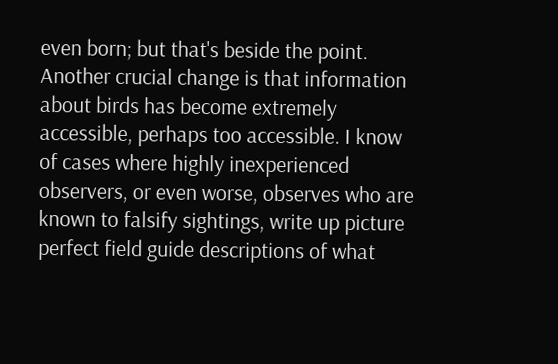even born; but that's beside the point. Another crucial change is that information about birds has become extremely accessible, perhaps too accessible. I know of cases where highly inexperienced observers, or even worse, observes who are known to falsify sightings, write up picture perfect field guide descriptions of what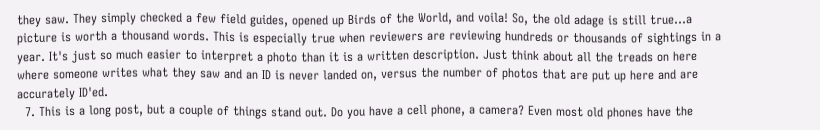they saw. They simply checked a few field guides, opened up Birds of the World, and voila! So, the old adage is still true...a picture is worth a thousand words. This is especially true when reviewers are reviewing hundreds or thousands of sightings in a year. It's just so much easier to interpret a photo than it is a written description. Just think about all the treads on here where someone writes what they saw and an ID is never landed on, versus the number of photos that are put up here and are accurately ID'ed.
  7. This is a long post, but a couple of things stand out. Do you have a cell phone, a camera? Even most old phones have the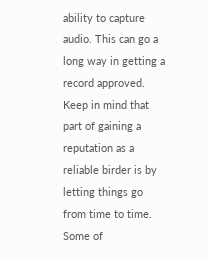ability to capture audio. This can go a long way in getting a record approved. Keep in mind that part of gaining a reputation as a reliable birder is by letting things go from time to time. Some of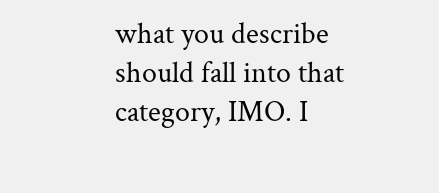what you describe should fall into that category, IMO. I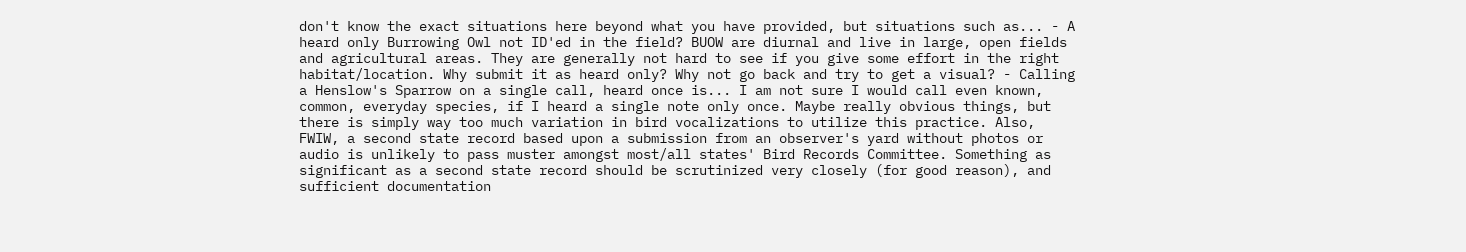don't know the exact situations here beyond what you have provided, but situations such as... - A heard only Burrowing Owl not ID'ed in the field? BUOW are diurnal and live in large, open fields and agricultural areas. They are generally not hard to see if you give some effort in the right habitat/location. Why submit it as heard only? Why not go back and try to get a visual? - Calling a Henslow's Sparrow on a single call, heard once is... I am not sure I would call even known, common, everyday species, if I heard a single note only once. Maybe really obvious things, but there is simply way too much variation in bird vocalizations to utilize this practice. Also, FWIW, a second state record based upon a submission from an observer's yard without photos or audio is unlikely to pass muster amongst most/all states' Bird Records Committee. Something as significant as a second state record should be scrutinized very closely (for good reason), and sufficient documentation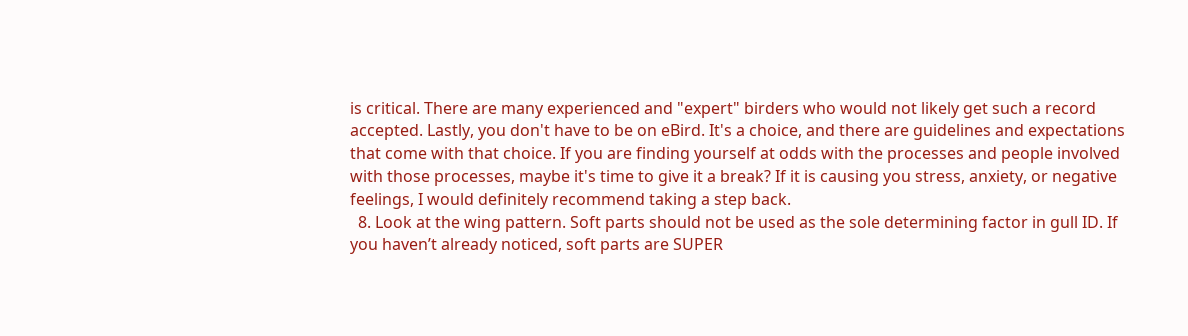is critical. There are many experienced and "expert" birders who would not likely get such a record accepted. Lastly, you don't have to be on eBird. It's a choice, and there are guidelines and expectations that come with that choice. If you are finding yourself at odds with the processes and people involved with those processes, maybe it's time to give it a break? If it is causing you stress, anxiety, or negative feelings, I would definitely recommend taking a step back.
  8. Look at the wing pattern. Soft parts should not be used as the sole determining factor in gull ID. If you haven’t already noticed, soft parts are SUPER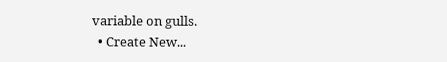variable on gulls.
  • Create New...